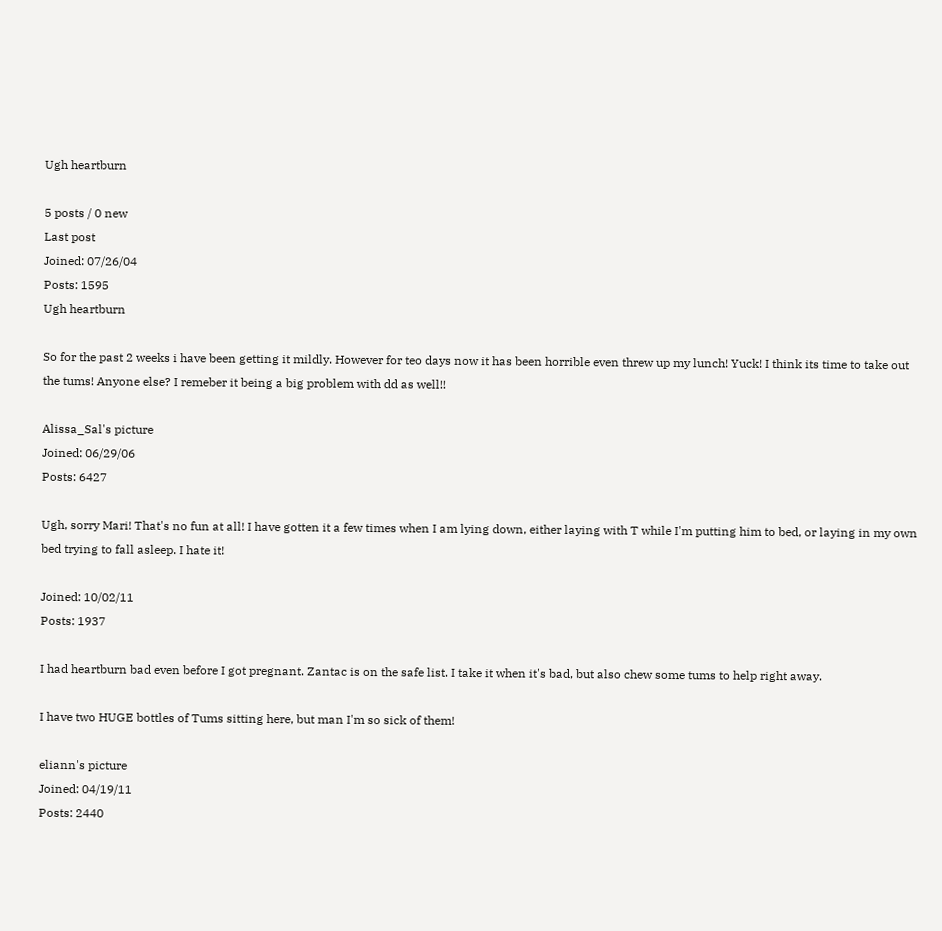Ugh heartburn

5 posts / 0 new
Last post
Joined: 07/26/04
Posts: 1595
Ugh heartburn

So for the past 2 weeks i have been getting it mildly. However for teo days now it has been horrible even threw up my lunch! Yuck! I think its time to take out the tums! Anyone else? I remeber it being a big problem with dd as well!!

Alissa_Sal's picture
Joined: 06/29/06
Posts: 6427

Ugh, sorry Mari! That's no fun at all! I have gotten it a few times when I am lying down, either laying with T while I'm putting him to bed, or laying in my own bed trying to fall asleep. I hate it!

Joined: 10/02/11
Posts: 1937

I had heartburn bad even before I got pregnant. Zantac is on the safe list. I take it when it's bad, but also chew some tums to help right away.

I have two HUGE bottles of Tums sitting here, but man I'm so sick of them!

eliann's picture
Joined: 04/19/11
Posts: 2440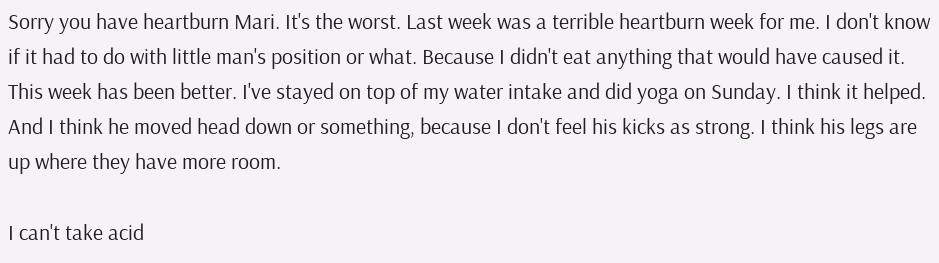Sorry you have heartburn Mari. It's the worst. Last week was a terrible heartburn week for me. I don't know if it had to do with little man's position or what. Because I didn't eat anything that would have caused it. This week has been better. I've stayed on top of my water intake and did yoga on Sunday. I think it helped. And I think he moved head down or something, because I don't feel his kicks as strong. I think his legs are up where they have more room.

I can't take acid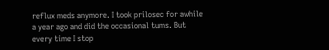reflux meds anymore. I took prilosec for awhile a year ago and did the occasional tums. But every time I stop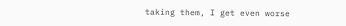taking them, I get even worse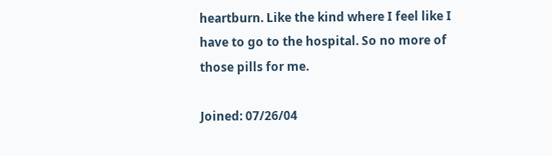heartburn. Like the kind where I feel like I have to go to the hospital. So no more of those pills for me.

Joined: 07/26/04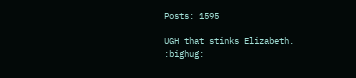Posts: 1595

UGH that stinks Elizabeth. :bighug: